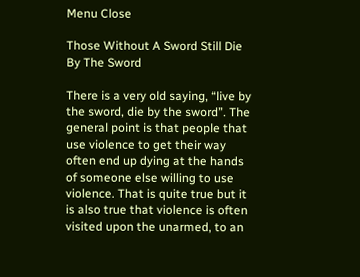Menu Close

Those Without A Sword Still Die By The Sword

There is a very old saying, “live by the sword, die by the sword”. The general point is that people that use violence to get their way often end up dying at the hands of someone else willing to use violence. That is quite true but it is also true that violence is often visited upon the unarmed, to an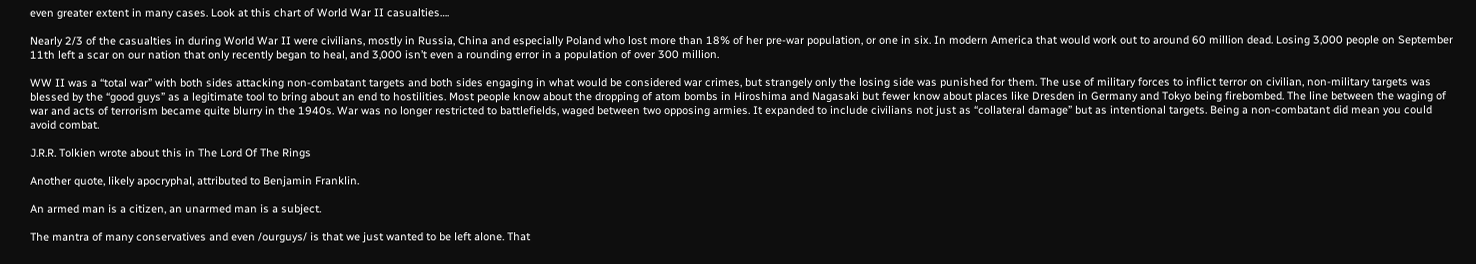even greater extent in many cases. Look at this chart of World War II casualties….

Nearly 2/3 of the casualties in during World War II were civilians, mostly in Russia, China and especially Poland who lost more than 18% of her pre-war population, or one in six. In modern America that would work out to around 60 million dead. Losing 3,000 people on September 11th left a scar on our nation that only recently began to heal, and 3,000 isn’t even a rounding error in a population of over 300 million.

WW II was a “total war” with both sides attacking non-combatant targets and both sides engaging in what would be considered war crimes, but strangely only the losing side was punished for them. The use of military forces to inflict terror on civilian, non-military targets was blessed by the “good guys” as a legitimate tool to bring about an end to hostilities. Most people know about the dropping of atom bombs in Hiroshima and Nagasaki but fewer know about places like Dresden in Germany and Tokyo being firebombed. The line between the waging of war and acts of terrorism became quite blurry in the 1940s. War was no longer restricted to battlefields, waged between two opposing armies. It expanded to include civilians not just as “collateral damage” but as intentional targets. Being a non-combatant did mean you could avoid combat.

J.R.R. Tolkien wrote about this in The Lord Of The Rings

Another quote, likely apocryphal, attributed to Benjamin Franklin.

An armed man is a citizen, an unarmed man is a subject.

The mantra of many conservatives and even /ourguys/ is that we just wanted to be left alone. That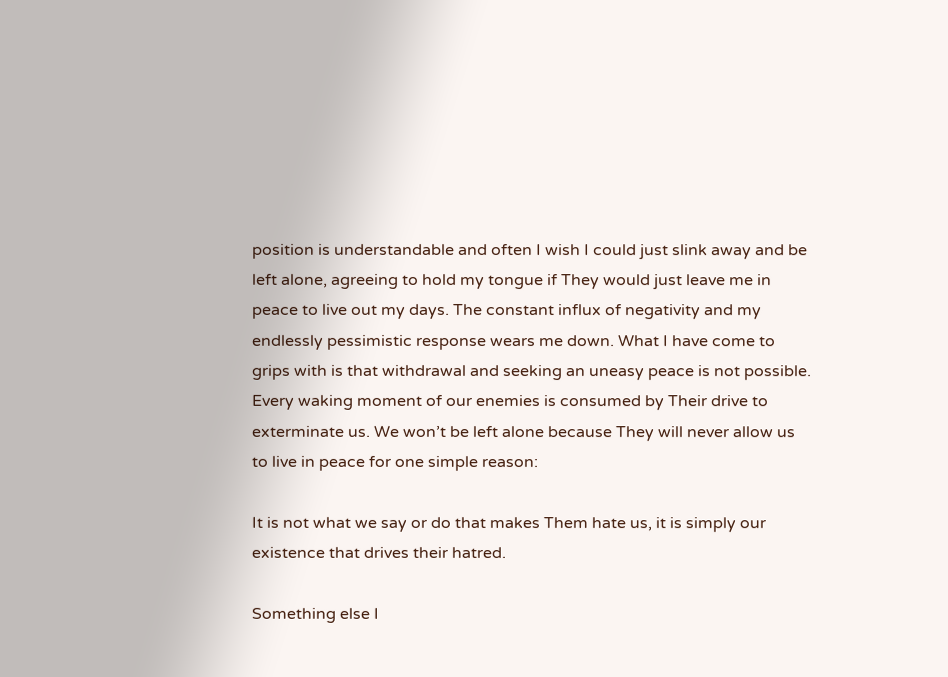position is understandable and often I wish I could just slink away and be left alone, agreeing to hold my tongue if They would just leave me in peace to live out my days. The constant influx of negativity and my endlessly pessimistic response wears me down. What I have come to grips with is that withdrawal and seeking an uneasy peace is not possible. Every waking moment of our enemies is consumed by Their drive to exterminate us. We won’t be left alone because They will never allow us to live in peace for one simple reason:

It is not what we say or do that makes Them hate us, it is simply our existence that drives their hatred.

Something else I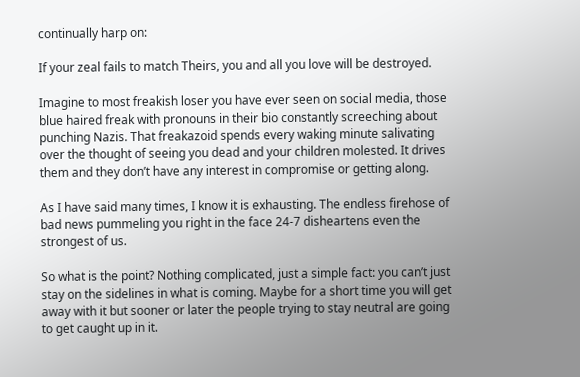continually harp on:

If your zeal fails to match Theirs, you and all you love will be destroyed.

Imagine to most freakish loser you have ever seen on social media, those blue haired freak with pronouns in their bio constantly screeching about punching Nazis. That freakazoid spends every waking minute salivating over the thought of seeing you dead and your children molested. It drives them and they don’t have any interest in compromise or getting along.

As I have said many times, I know it is exhausting. The endless firehose of bad news pummeling you right in the face 24-7 disheartens even the strongest of us.

So what is the point? Nothing complicated, just a simple fact: you can’t just stay on the sidelines in what is coming. Maybe for a short time you will get away with it but sooner or later the people trying to stay neutral are going to get caught up in it.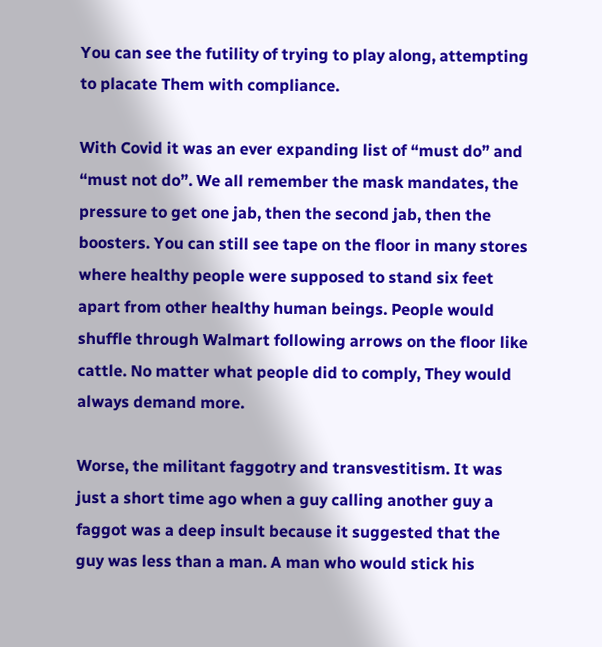You can see the futility of trying to play along, attempting to placate Them with compliance.

With Covid it was an ever expanding list of “must do” and “must not do”. We all remember the mask mandates, the pressure to get one jab, then the second jab, then the boosters. You can still see tape on the floor in many stores where healthy people were supposed to stand six feet apart from other healthy human beings. People would shuffle through Walmart following arrows on the floor like cattle. No matter what people did to comply, They would always demand more.

Worse, the militant faggotry and transvestitism. It was just a short time ago when a guy calling another guy a faggot was a deep insult because it suggested that the guy was less than a man. A man who would stick his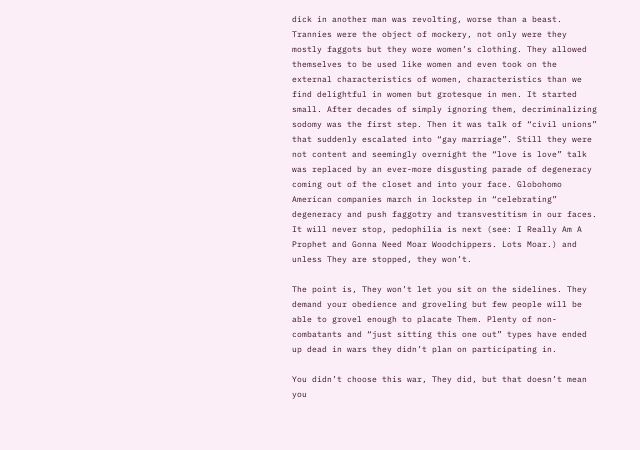dick in another man was revolting, worse than a beast. Trannies were the object of mockery, not only were they mostly faggots but they wore women’s clothing. They allowed themselves to be used like women and even took on the external characteristics of women, characteristics than we find delightful in women but grotesque in men. It started small. After decades of simply ignoring them, decriminalizing sodomy was the first step. Then it was talk of “civil unions” that suddenly escalated into “gay marriage”. Still they were not content and seemingly overnight the “love is love” talk was replaced by an ever-more disgusting parade of degeneracy coming out of the closet and into your face. Globohomo American companies march in lockstep in “celebrating” degeneracy and push faggotry and transvestitism in our faces. It will never stop, pedophilia is next (see: I Really Am A Prophet and Gonna Need Moar Woodchippers. Lots Moar.) and unless They are stopped, they won’t.

The point is, They won’t let you sit on the sidelines. They demand your obedience and groveling but few people will be able to grovel enough to placate Them. Plenty of non-combatants and “just sitting this one out” types have ended up dead in wars they didn’t plan on participating in.

You didn’t choose this war, They did, but that doesn’t mean you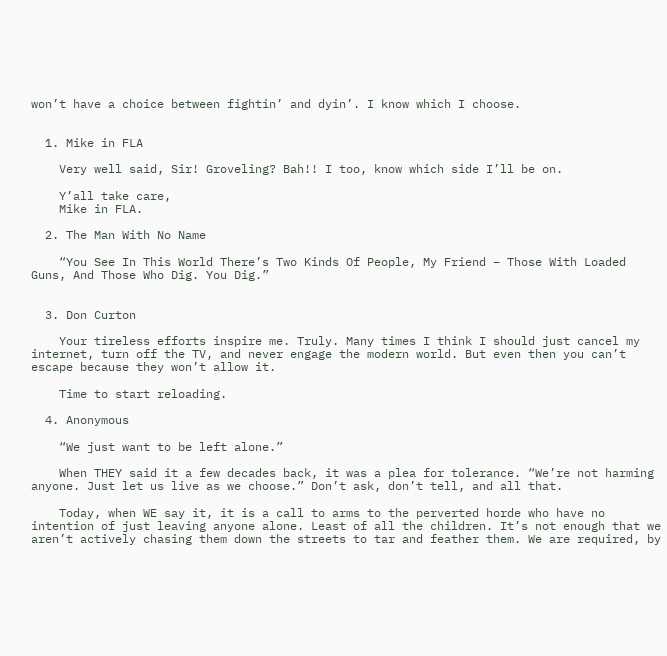won’t have a choice between fightin’ and dyin’. I know which I choose.


  1. Mike in FLA

    Very well said, Sir! Groveling? Bah!! I too, know which side I’ll be on.

    Y’all take care,
    Mike in FLA.

  2. The Man With No Name

    “You See In This World There’s Two Kinds Of People, My Friend – Those With Loaded Guns, And Those Who Dig. You Dig.”


  3. Don Curton

    Your tireless efforts inspire me. Truly. Many times I think I should just cancel my internet, turn off the TV, and never engage the modern world. But even then you can’t escape because they won’t allow it.

    Time to start reloading.

  4. Anonymous

    “We just want to be left alone.”

    When THEY said it a few decades back, it was a plea for tolerance. “We’re not harming anyone. Just let us live as we choose.” Don’t ask, don’t tell, and all that.

    Today, when WE say it, it is a call to arms to the perverted horde who have no intention of just leaving anyone alone. Least of all the children. It’s not enough that we aren’t actively chasing them down the streets to tar and feather them. We are required, by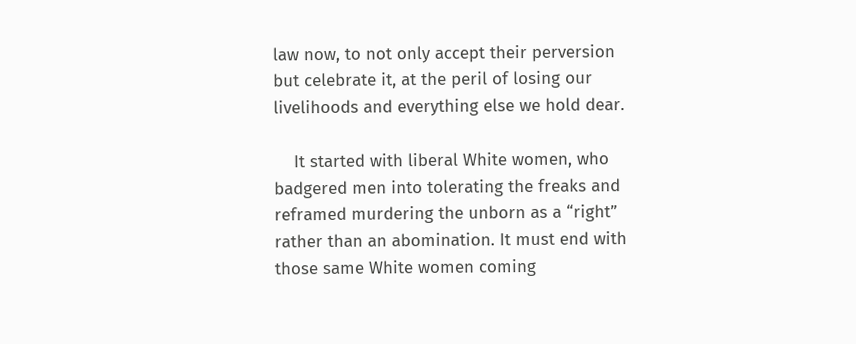law now, to not only accept their perversion but celebrate it, at the peril of losing our livelihoods and everything else we hold dear.

    It started with liberal White women, who badgered men into tolerating the freaks and reframed murdering the unborn as a “right” rather than an abomination. It must end with those same White women coming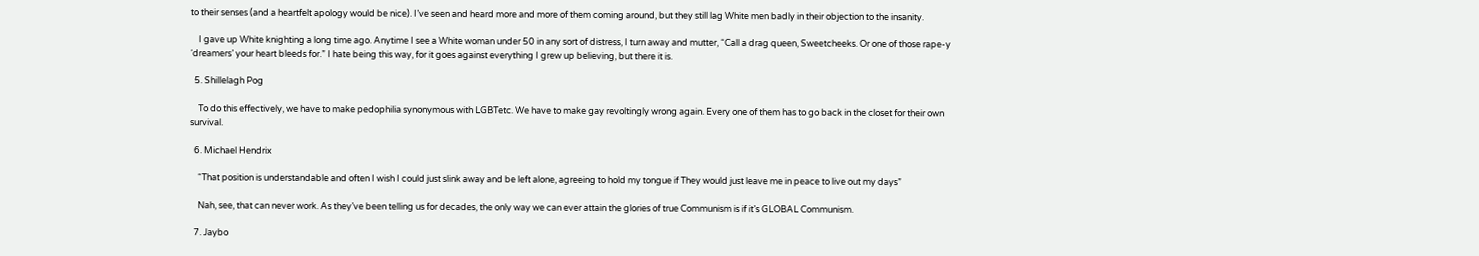to their senses (and a heartfelt apology would be nice). I’ve seen and heard more and more of them coming around, but they still lag White men badly in their objection to the insanity.

    I gave up White knighting a long time ago. Anytime I see a White woman under 50 in any sort of distress, I turn away and mutter, “Call a drag queen, Sweetcheeks. Or one of those rape-y ‘dreamers’ your heart bleeds for.” I hate being this way, for it goes against everything I grew up believing, but there it is.

  5. Shillelagh Pog

    To do this effectively, we have to make pedophilia synonymous with LGBTetc. We have to make gay revoltingly wrong again. Every one of them has to go back in the closet for their own survival.

  6. Michael Hendrix

    “That position is understandable and often I wish I could just slink away and be left alone, agreeing to hold my tongue if They would just leave me in peace to live out my days”

    Nah, see, that can never work. As they’ve been telling us for decades, the only way we can ever attain the glories of true Communism is if it’s GLOBAL Communism.

  7. Jaybo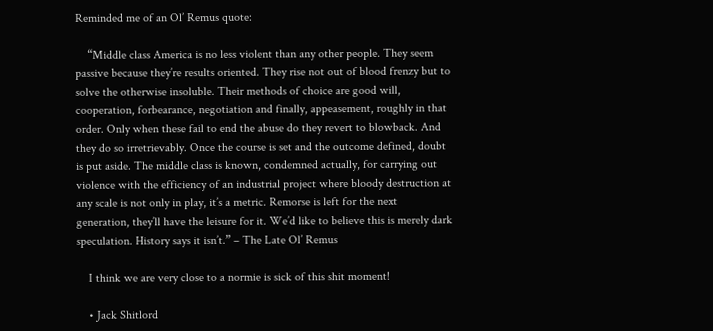Reminded me of an Ol’ Remus quote:

    “Middle class America is no less violent than any other people. They seem passive because they’re results oriented. They rise not out of blood frenzy but to solve the otherwise insoluble. Their methods of choice are good will, cooperation, forbearance, negotiation and finally, appeasement, roughly in that order. Only when these fail to end the abuse do they revert to blowback. And they do so irretrievably. Once the course is set and the outcome defined, doubt is put aside. The middle class is known, condemned actually, for carrying out violence with the efficiency of an industrial project where bloody destruction at any scale is not only in play, it’s a metric. Remorse is left for the next generation, they’ll have the leisure for it. We’d like to believe this is merely dark speculation. History says it isn’t.” – The Late Ol’ Remus

    I think we are very close to a normie is sick of this shit moment!

    • Jack Shitlord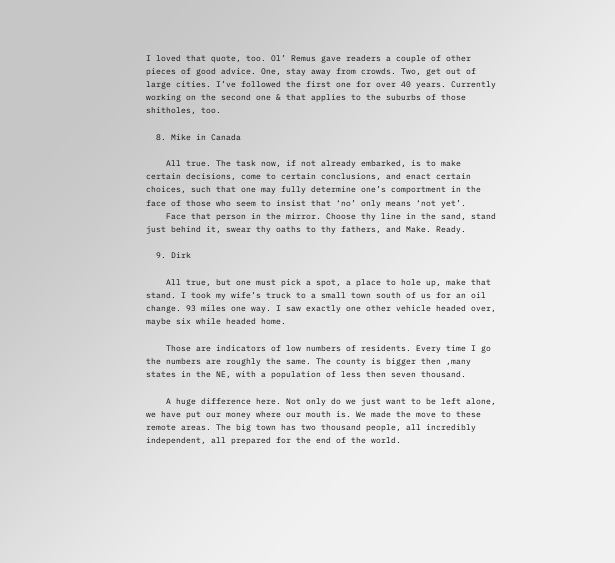I loved that quote, too. Ol’ Remus gave readers a couple of other pieces of good advice. One, stay away from crowds. Two, get out of large cities. I’ve followed the first one for over 40 years. Currently working on the second one & that applies to the suburbs of those shitholes, too.

  8. Mike in Canada

    All true. The task now, if not already embarked, is to make certain decisions, come to certain conclusions, and enact certain choices, such that one may fully determine one’s comportment in the face of those who seem to insist that ‘no’ only means ‘not yet’.
    Face that person in the mirror. Choose thy line in the sand, stand just behind it, swear thy oaths to thy fathers, and Make. Ready.

  9. Dirk

    All true, but one must pick a spot, a place to hole up, make that stand. I took my wife’s truck to a small town south of us for an oil change. 93 miles one way. I saw exactly one other vehicle headed over, maybe six while headed home.

    Those are indicators of low numbers of residents. Every time I go the numbers are roughly the same. The county is bigger then ,many states in the NE, with a population of less then seven thousand.

    A huge difference here. Not only do we just want to be left alone, we have put our money where our mouth is. We made the move to these remote areas. The big town has two thousand people, all incredibly independent, all prepared for the end of the world.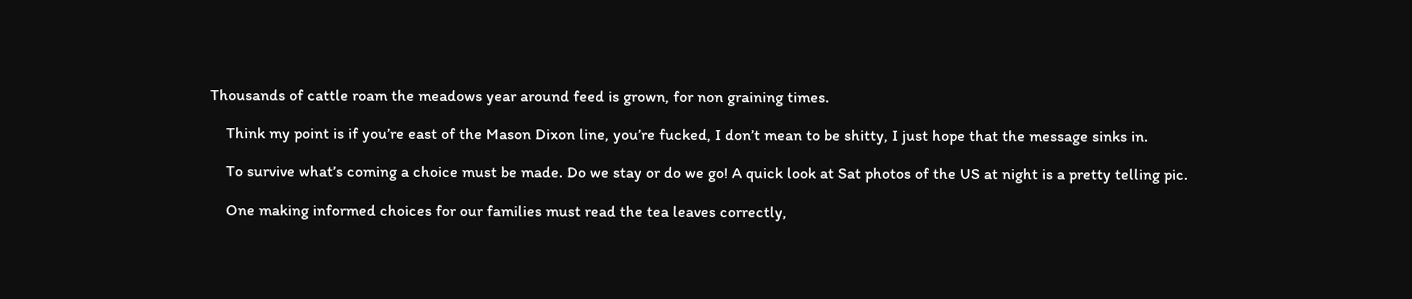Thousands of cattle roam the meadows year around feed is grown, for non graining times.

    Think my point is if you’re east of the Mason Dixon line, you’re fucked, I don’t mean to be shitty, I just hope that the message sinks in.

    To survive what’s coming a choice must be made. Do we stay or do we go! A quick look at Sat photos of the US at night is a pretty telling pic.

    One making informed choices for our families must read the tea leaves correctly,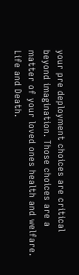your pre deployment choices are critical beyond imagination. Those choices are a matter of your loved ones health and welfare. Life and Death.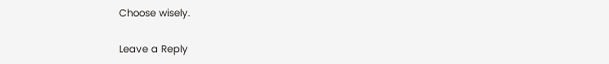Choose wisely.

Leave a Reply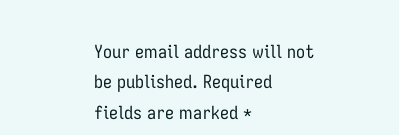Your email address will not be published. Required fields are marked *